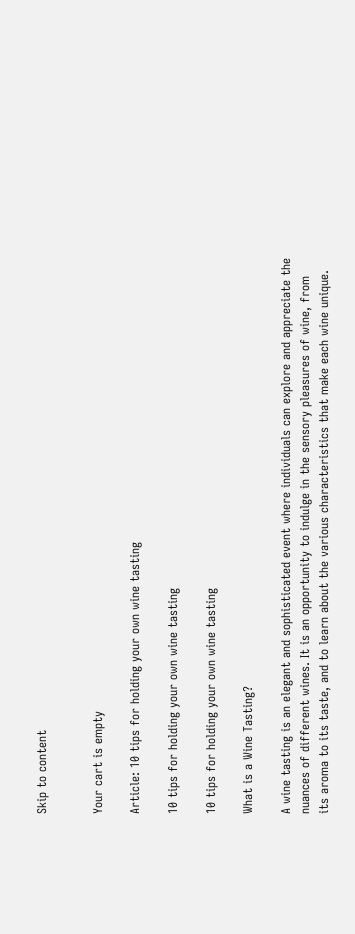Skip to content


Your cart is empty

Article: 10 tips for holding your own wine tasting

10 tips for holding your own wine tasting

10 tips for holding your own wine tasting

What is a Wine Tasting?

A wine tasting is an elegant and sophisticated event where individuals can explore and appreciate the nuances of different wines. It is an opportunity to indulge in the sensory pleasures of wine, from its aroma to its taste, and to learn about the various characteristics that make each wine unique.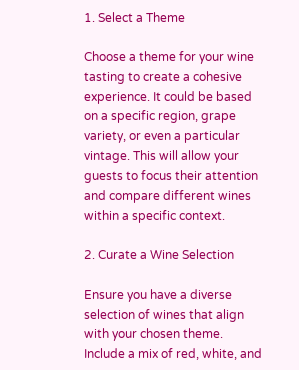1. Select a Theme

Choose a theme for your wine tasting to create a cohesive experience. It could be based on a specific region, grape variety, or even a particular vintage. This will allow your guests to focus their attention and compare different wines within a specific context.

2. Curate a Wine Selection

Ensure you have a diverse selection of wines that align with your chosen theme. Include a mix of red, white, and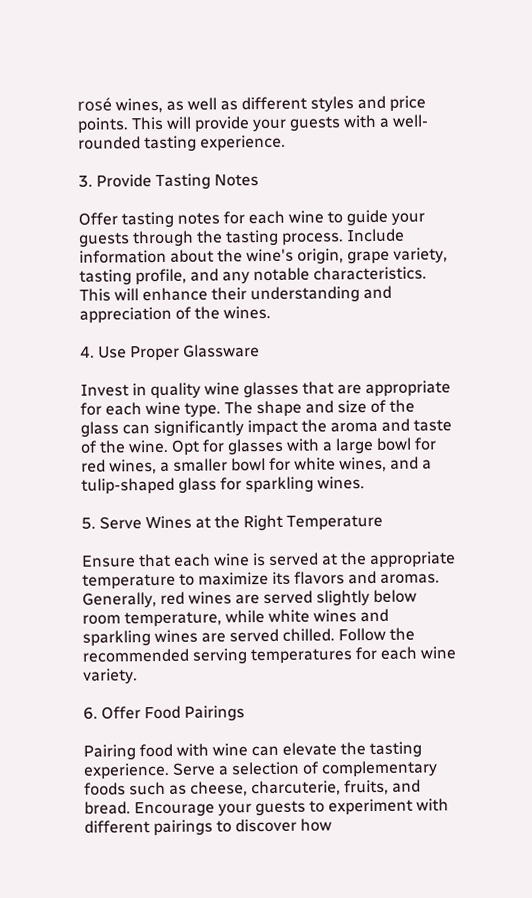rosé wines, as well as different styles and price points. This will provide your guests with a well-rounded tasting experience.

3. Provide Tasting Notes

Offer tasting notes for each wine to guide your guests through the tasting process. Include information about the wine's origin, grape variety, tasting profile, and any notable characteristics. This will enhance their understanding and appreciation of the wines.

4. Use Proper Glassware

Invest in quality wine glasses that are appropriate for each wine type. The shape and size of the glass can significantly impact the aroma and taste of the wine. Opt for glasses with a large bowl for red wines, a smaller bowl for white wines, and a tulip-shaped glass for sparkling wines.

5. Serve Wines at the Right Temperature

Ensure that each wine is served at the appropriate temperature to maximize its flavors and aromas. Generally, red wines are served slightly below room temperature, while white wines and sparkling wines are served chilled. Follow the recommended serving temperatures for each wine variety.

6. Offer Food Pairings

Pairing food with wine can elevate the tasting experience. Serve a selection of complementary foods such as cheese, charcuterie, fruits, and bread. Encourage your guests to experiment with different pairings to discover how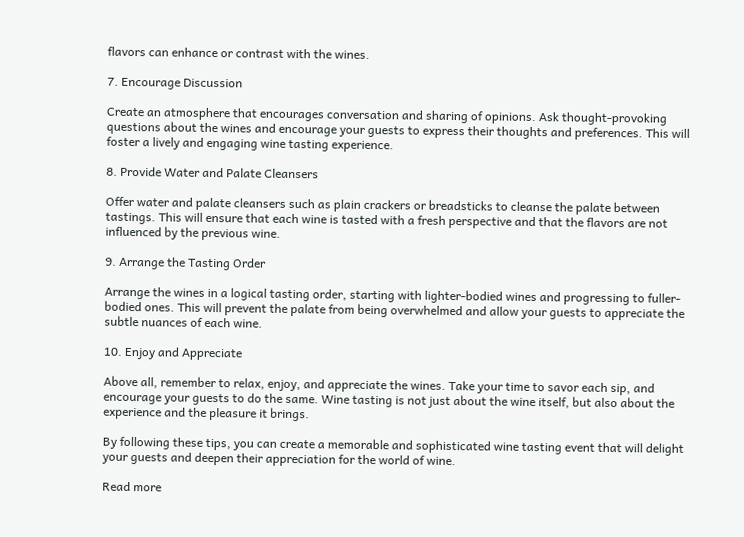flavors can enhance or contrast with the wines.

7. Encourage Discussion

Create an atmosphere that encourages conversation and sharing of opinions. Ask thought-provoking questions about the wines and encourage your guests to express their thoughts and preferences. This will foster a lively and engaging wine tasting experience.

8. Provide Water and Palate Cleansers

Offer water and palate cleansers such as plain crackers or breadsticks to cleanse the palate between tastings. This will ensure that each wine is tasted with a fresh perspective and that the flavors are not influenced by the previous wine.

9. Arrange the Tasting Order

Arrange the wines in a logical tasting order, starting with lighter-bodied wines and progressing to fuller-bodied ones. This will prevent the palate from being overwhelmed and allow your guests to appreciate the subtle nuances of each wine.

10. Enjoy and Appreciate

Above all, remember to relax, enjoy, and appreciate the wines. Take your time to savor each sip, and encourage your guests to do the same. Wine tasting is not just about the wine itself, but also about the experience and the pleasure it brings.

By following these tips, you can create a memorable and sophisticated wine tasting event that will delight your guests and deepen their appreciation for the world of wine.

Read more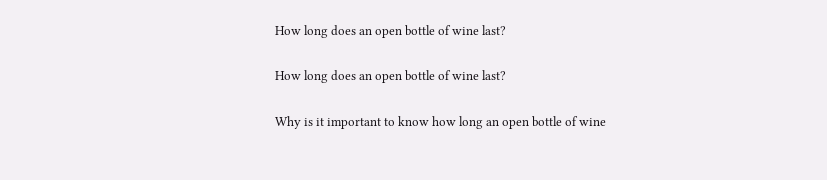How long does an open bottle of wine last?

How long does an open bottle of wine last?

Why is it important to know how long an open bottle of wine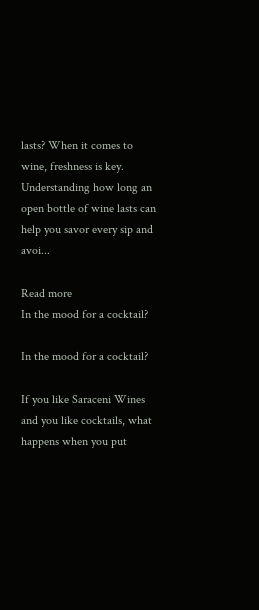lasts? When it comes to wine, freshness is key. Understanding how long an open bottle of wine lasts can help you savor every sip and avoi...

Read more
In the mood for a cocktail?

In the mood for a cocktail?

If you like Saraceni Wines and you like cocktails, what happens when you put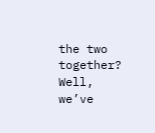the two together? Well, we’ve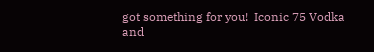got something for you!  Iconic 75 Vodka and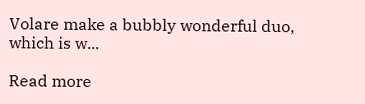Volare make a bubbly wonderful duo, which is w...

Read more